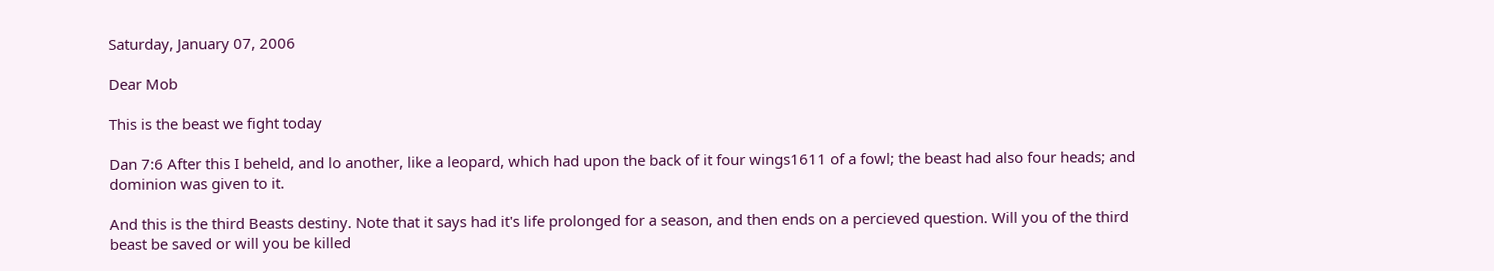Saturday, January 07, 2006

Dear Mob

This is the beast we fight today

Dan 7:6 After this I beheld, and lo another, like a leopard, which had upon the back of it four wings1611 of a fowl; the beast had also four heads; and dominion was given to it.

And this is the third Beasts destiny. Note that it says had it's life prolonged for a season, and then ends on a percieved question. Will you of the third beast be saved or will you be killed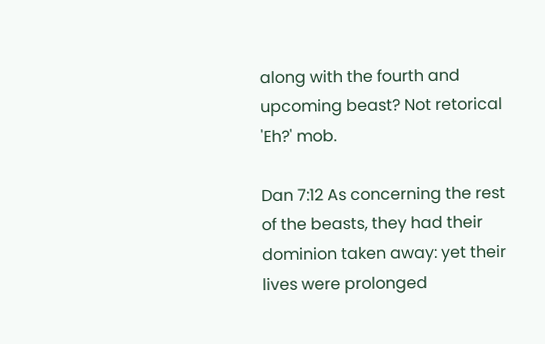along with the fourth and upcoming beast? Not retorical 'Eh?' mob.

Dan 7:12 As concerning the rest of the beasts, they had their dominion taken away: yet their lives were prolonged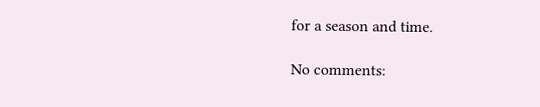for a season and time.

No comments: